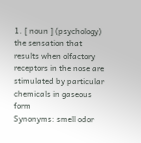1. [ noun ] (psychology) the sensation that results when olfactory receptors in the nose are stimulated by particular chemicals in gaseous form
Synonyms: smell odor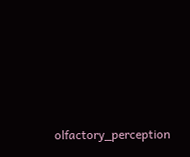olfactory_perception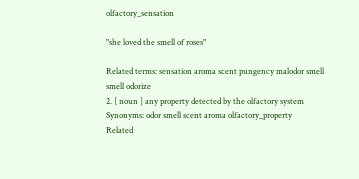olfactory_sensation

"she loved the smell of roses"

Related terms: sensation aroma scent pungency malodor smell smell odorize
2. [ noun ] any property detected by the olfactory system
Synonyms: odor smell scent aroma olfactory_property
Related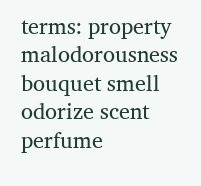terms: property malodorousness bouquet smell odorize scent perfume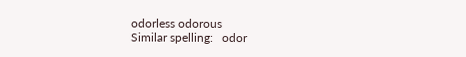odorless odorous
Similar spelling:   odor